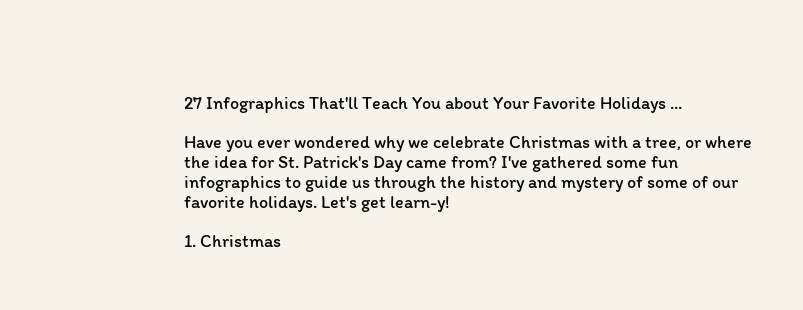27 Infographics That'll Teach You about Your Favorite Holidays ...

Have you ever wondered why we celebrate Christmas with a tree, or where the idea for St. Patrick's Day came from? I've gathered some fun infographics to guide us through the history and mystery of some of our favorite holidays. Let's get learn-y!

1. Christmas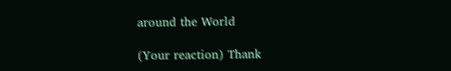around the World

(Your reaction) Thank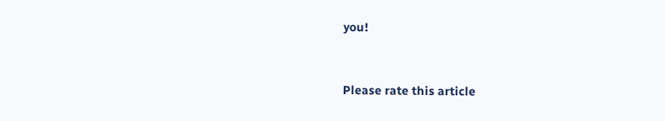you!


Please rate this article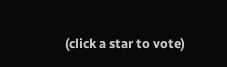(click a star to vote)